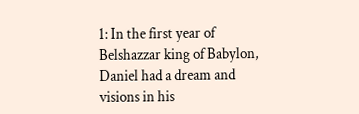1: In the first year of Belshazzar king of Babylon, Daniel had a dream and visions in his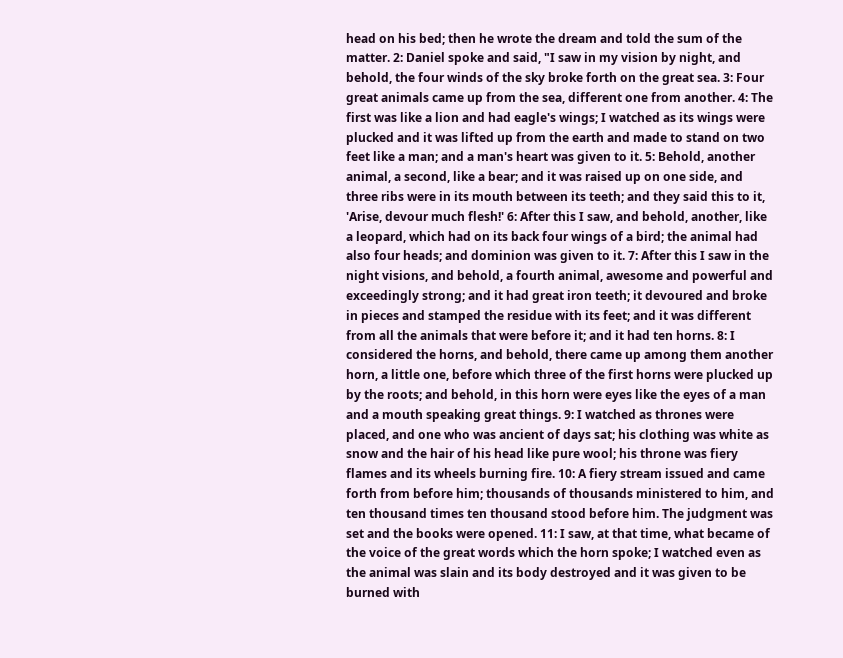head on his bed; then he wrote the dream and told the sum of the matter. 2: Daniel spoke and said, "I saw in my vision by night, and behold, the four winds of the sky broke forth on the great sea. 3: Four great animals came up from the sea, different one from another. 4: The first was like a lion and had eagle's wings; I watched as its wings were plucked and it was lifted up from the earth and made to stand on two feet like a man; and a man's heart was given to it. 5: Behold, another animal, a second, like a bear; and it was raised up on one side, and three ribs were in its mouth between its teeth; and they said this to it, 'Arise, devour much flesh!' 6: After this I saw, and behold, another, like a leopard, which had on its back four wings of a bird; the animal had also four heads; and dominion was given to it. 7: After this I saw in the night visions, and behold, a fourth animal, awesome and powerful and exceedingly strong; and it had great iron teeth; it devoured and broke in pieces and stamped the residue with its feet; and it was different from all the animals that were before it; and it had ten horns. 8: I considered the horns, and behold, there came up among them another horn, a little one, before which three of the first horns were plucked up by the roots; and behold, in this horn were eyes like the eyes of a man and a mouth speaking great things. 9: I watched as thrones were placed, and one who was ancient of days sat; his clothing was white as snow and the hair of his head like pure wool; his throne was fiery flames and its wheels burning fire. 10: A fiery stream issued and came forth from before him; thousands of thousands ministered to him, and ten thousand times ten thousand stood before him. The judgment was set and the books were opened. 11: I saw, at that time, what became of the voice of the great words which the horn spoke; I watched even as the animal was slain and its body destroyed and it was given to be burned with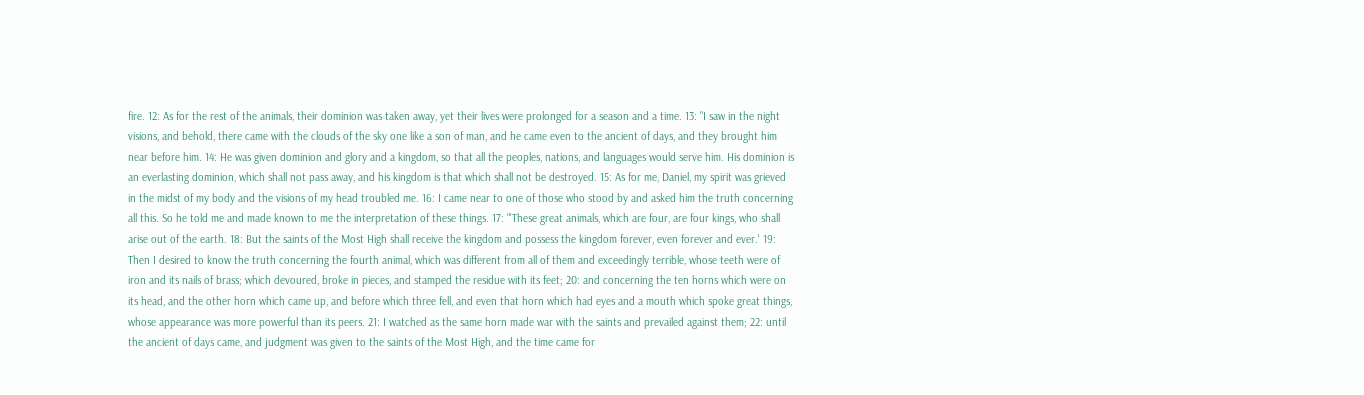fire. 12: As for the rest of the animals, their dominion was taken away, yet their lives were prolonged for a season and a time. 13: "I saw in the night visions, and behold, there came with the clouds of the sky one like a son of man, and he came even to the ancient of days, and they brought him near before him. 14: He was given dominion and glory and a kingdom, so that all the peoples, nations, and languages would serve him. His dominion is an everlasting dominion, which shall not pass away, and his kingdom is that which shall not be destroyed. 15: As for me, Daniel, my spirit was grieved in the midst of my body and the visions of my head troubled me. 16: I came near to one of those who stood by and asked him the truth concerning all this. So he told me and made known to me the interpretation of these things. 17: "'These great animals, which are four, are four kings, who shall arise out of the earth. 18: But the saints of the Most High shall receive the kingdom and possess the kingdom forever, even forever and ever.' 19: Then I desired to know the truth concerning the fourth animal, which was different from all of them and exceedingly terrible, whose teeth were of iron and its nails of brass; which devoured, broke in pieces, and stamped the residue with its feet; 20: and concerning the ten horns which were on its head, and the other horn which came up, and before which three fell, and even that horn which had eyes and a mouth which spoke great things, whose appearance was more powerful than its peers. 21: I watched as the same horn made war with the saints and prevailed against them; 22: until the ancient of days came, and judgment was given to the saints of the Most High, and the time came for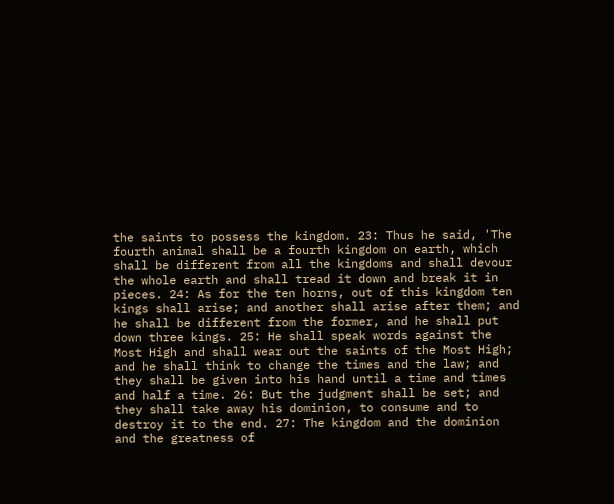the saints to possess the kingdom. 23: Thus he said, 'The fourth animal shall be a fourth kingdom on earth, which shall be different from all the kingdoms and shall devour the whole earth and shall tread it down and break it in pieces. 24: As for the ten horns, out of this kingdom ten kings shall arise; and another shall arise after them; and he shall be different from the former, and he shall put down three kings. 25: He shall speak words against the Most High and shall wear out the saints of the Most High; and he shall think to change the times and the law; and they shall be given into his hand until a time and times and half a time. 26: But the judgment shall be set; and they shall take away his dominion, to consume and to destroy it to the end. 27: The kingdom and the dominion and the greatness of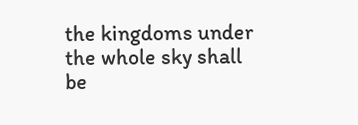the kingdoms under the whole sky shall be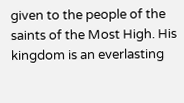given to the people of the saints of the Most High. His kingdom is an everlasting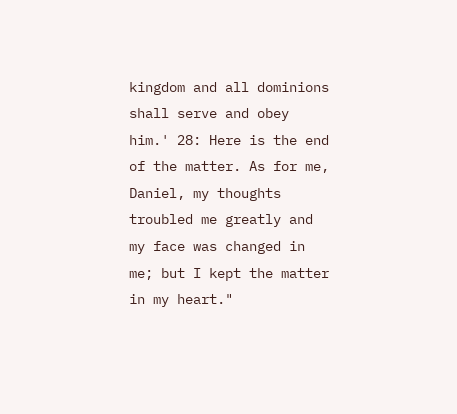kingdom and all dominions shall serve and obey him.' 28: Here is the end of the matter. As for me, Daniel, my thoughts troubled me greatly and my face was changed in me; but I kept the matter in my heart."